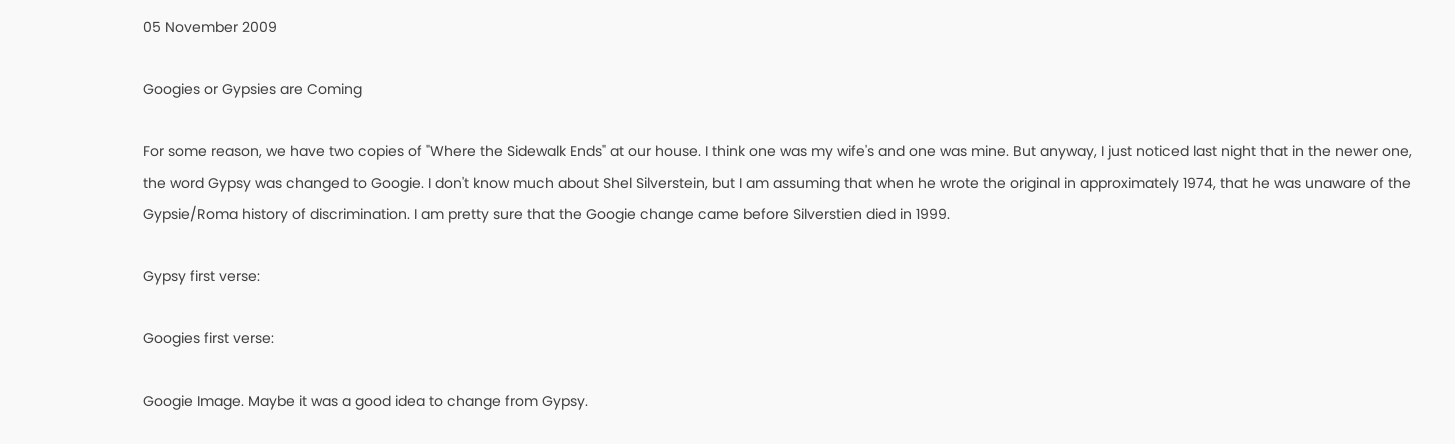05 November 2009

Googies or Gypsies are Coming

For some reason, we have two copies of "Where the Sidewalk Ends" at our house. I think one was my wife's and one was mine. But anyway, I just noticed last night that in the newer one, the word Gypsy was changed to Googie. I don't know much about Shel Silverstein, but I am assuming that when he wrote the original in approximately 1974, that he was unaware of the Gypsie/Roma history of discrimination. I am pretty sure that the Googie change came before Silverstien died in 1999.

Gypsy first verse:

Googies first verse:

Googie Image. Maybe it was a good idea to change from Gypsy.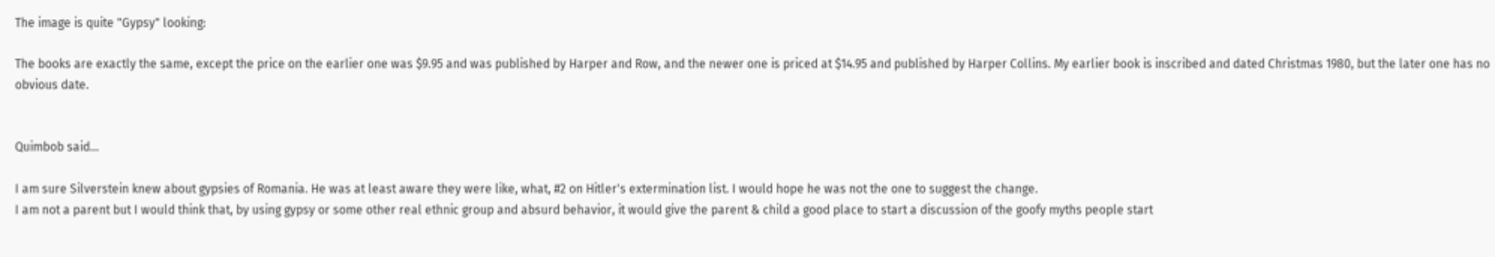The image is quite "Gypsy" looking:

The books are exactly the same, except the price on the earlier one was $9.95 and was published by Harper and Row, and the newer one is priced at $14.95 and published by Harper Collins. My earlier book is inscribed and dated Christmas 1980, but the later one has no obvious date.


Quimbob said...

I am sure Silverstein knew about gypsies of Romania. He was at least aware they were like, what, #2 on Hitler's extermination list. I would hope he was not the one to suggest the change.
I am not a parent but I would think that, by using gypsy or some other real ethnic group and absurd behavior, it would give the parent & child a good place to start a discussion of the goofy myths people start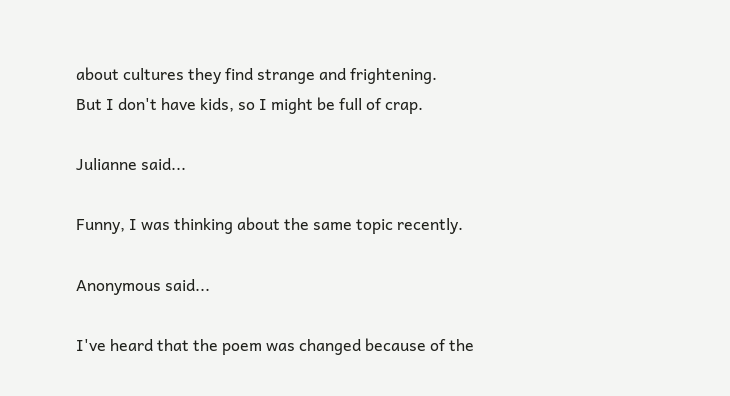about cultures they find strange and frightening.
But I don't have kids, so I might be full of crap.

Julianne said...

Funny, I was thinking about the same topic recently.

Anonymous said...

I've heard that the poem was changed because of the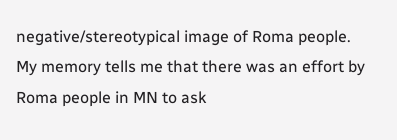negative/stereotypical image of Roma people. My memory tells me that there was an effort by Roma people in MN to ask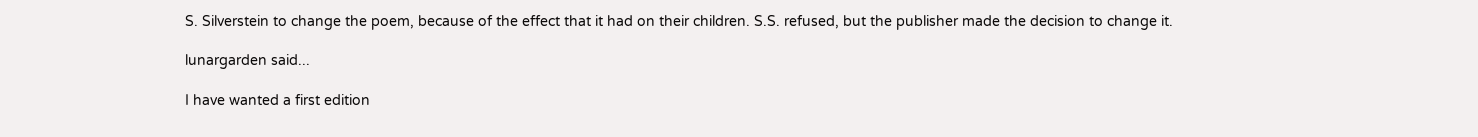S. Silverstein to change the poem, because of the effect that it had on their children. S.S. refused, but the publisher made the decision to change it.

lunargarden said...

I have wanted a first edition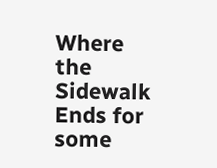Where the Sidewalk Ends for some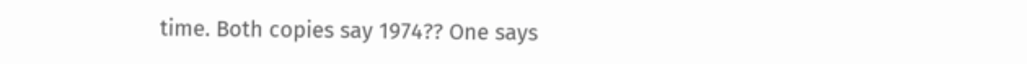time. Both copies say 1974?? One says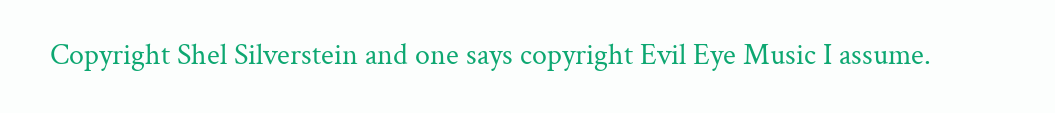Copyright Shel Silverstein and one says copyright Evil Eye Music I assume.